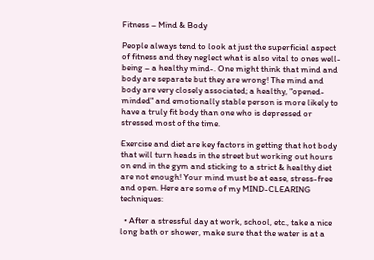Fitness – Mind & Body

People always tend to look at just the superficial aspect of fitness and they neglect what is also vital to ones well-being – a healthy mind-. One might think that mind and body are separate but they are wrong! The mind and body are very closely associated; a healthy, "opened-minded" and emotionally stable person is more likely to have a truly fit body than one who is depressed or stressed most of the time.

Exercise and diet are key factors in getting that hot body that will turn heads in the street but working out hours on end in the gym and sticking to a strict & healthy diet are not enough! Your mind must be at ease, stress-free and open. Here are some of my MIND-CLEARING techniques:

  • After a stressful day at work, school, etc., take a nice long bath or shower, make sure that the water is at a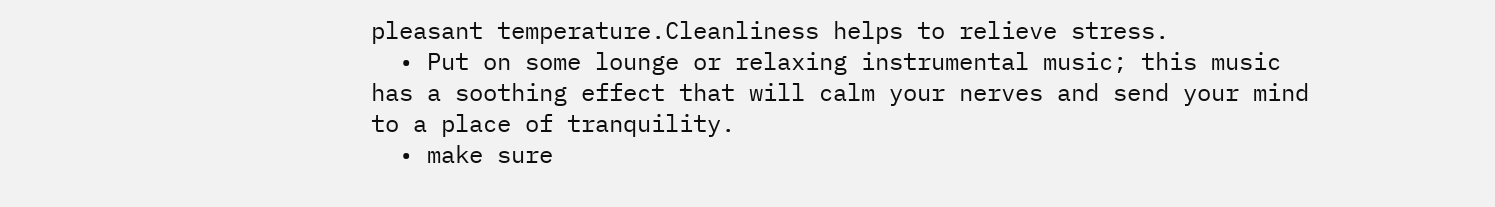pleasant temperature.Cleanliness helps to relieve stress.
  • Put on some lounge or relaxing instrumental music; this music has a soothing effect that will calm your nerves and send your mind to a place of tranquility.
  • make sure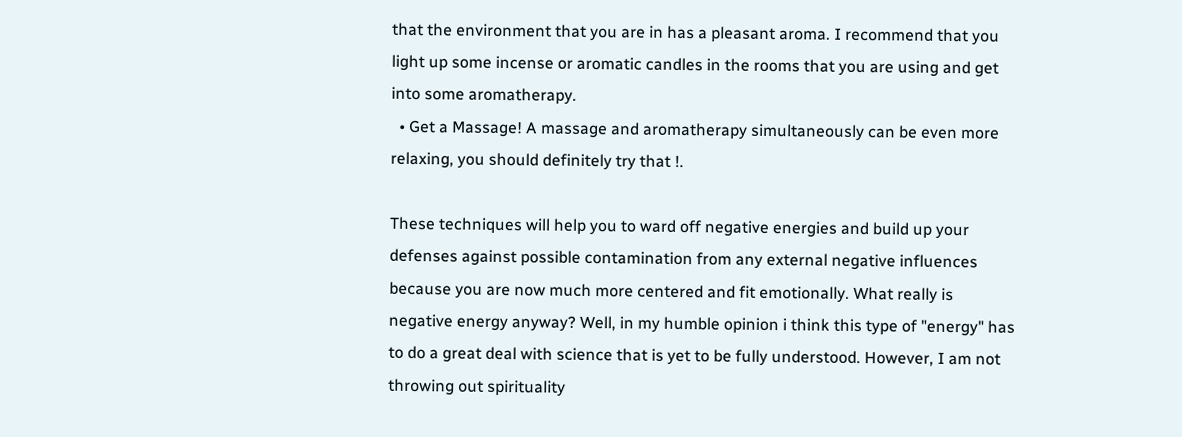that the environment that you are in has a pleasant aroma. I recommend that you light up some incense or aromatic candles in the rooms that you are using and get into some aromatherapy.
  • Get a Massage! A massage and aromatherapy simultaneously can be even more relaxing, you should definitely try that !.

These techniques will help you to ward off negative energies and build up your defenses against possible contamination from any external negative influences because you are now much more centered and fit emotionally. What really is negative energy anyway? Well, in my humble opinion i think this type of "energy" has to do a great deal with science that is yet to be fully understood. However, I am not throwing out spirituality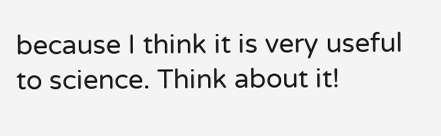because I think it is very useful to science. Think about it!